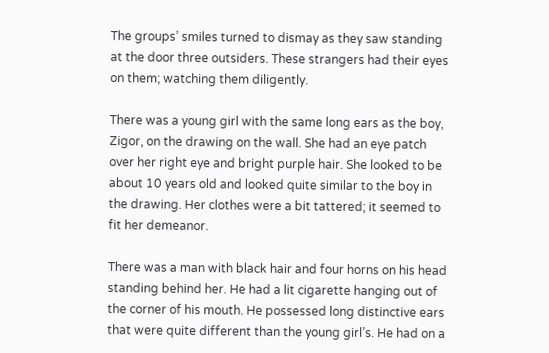The groups’ smiles turned to dismay as they saw standing at the door three outsiders. These strangers had their eyes on them; watching them diligently.

There was a young girl with the same long ears as the boy, Zigor, on the drawing on the wall. She had an eye patch over her right eye and bright purple hair. She looked to be about 10 years old and looked quite similar to the boy in the drawing. Her clothes were a bit tattered; it seemed to fit her demeanor.

There was a man with black hair and four horns on his head standing behind her. He had a lit cigarette hanging out of the corner of his mouth. He possessed long distinctive ears that were quite different than the young girl’s. He had on a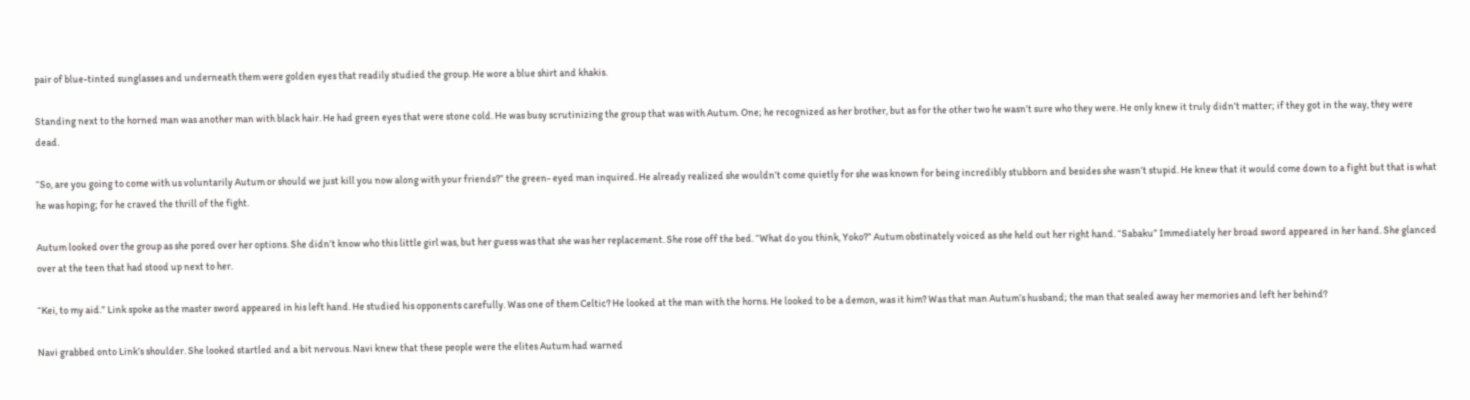pair of blue-tinted sunglasses and underneath them were golden eyes that readily studied the group. He wore a blue shirt and khakis.

Standing next to the horned man was another man with black hair. He had green eyes that were stone cold. He was busy scrutinizing the group that was with Autum. One; he recognized as her brother, but as for the other two he wasn’t sure who they were. He only knew it truly didn’t matter; if they got in the way, they were dead.

“So, are you going to come with us voluntarily Autum or should we just kill you now along with your friends?” the green- eyed man inquired. He already realized she wouldn’t come quietly for she was known for being incredibly stubborn and besides she wasn’t stupid. He knew that it would come down to a fight but that is what he was hoping; for he craved the thrill of the fight.

Autum looked over the group as she pored over her options. She didn’t know who this little girl was, but her guess was that she was her replacement. She rose off the bed. “What do you think, Yoko?” Autum obstinately voiced as she held out her right hand. “Sabaku” Immediately her broad sword appeared in her hand. She glanced over at the teen that had stood up next to her.

“Kei, to my aid.” Link spoke as the master sword appeared in his left hand. He studied his opponents carefully. Was one of them Celtic? He looked at the man with the horns. He looked to be a demon, was it him? Was that man Autum’s husband; the man that sealed away her memories and left her behind?

Navi grabbed onto Link’s shoulder. She looked startled and a bit nervous. Navi knew that these people were the elites Autum had warned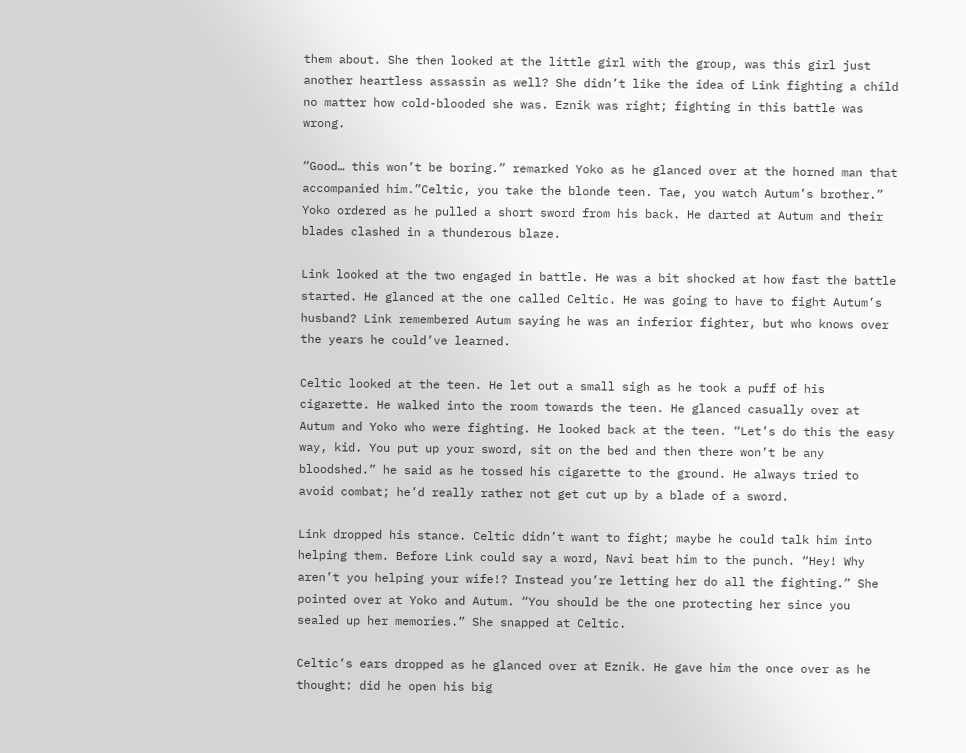them about. She then looked at the little girl with the group, was this girl just another heartless assassin as well? She didn’t like the idea of Link fighting a child no matter how cold-blooded she was. Eznik was right; fighting in this battle was wrong.

“Good… this won’t be boring.” remarked Yoko as he glanced over at the horned man that accompanied him.”Celtic, you take the blonde teen. Tae, you watch Autum’s brother.” Yoko ordered as he pulled a short sword from his back. He darted at Autum and their blades clashed in a thunderous blaze.

Link looked at the two engaged in battle. He was a bit shocked at how fast the battle started. He glanced at the one called Celtic. He was going to have to fight Autum’s husband? Link remembered Autum saying he was an inferior fighter, but who knows over the years he could’ve learned.

Celtic looked at the teen. He let out a small sigh as he took a puff of his cigarette. He walked into the room towards the teen. He glanced casually over at Autum and Yoko who were fighting. He looked back at the teen. “Let’s do this the easy way, kid. You put up your sword, sit on the bed and then there won’t be any bloodshed.” he said as he tossed his cigarette to the ground. He always tried to avoid combat; he’d really rather not get cut up by a blade of a sword.

Link dropped his stance. Celtic didn’t want to fight; maybe he could talk him into helping them. Before Link could say a word, Navi beat him to the punch. “Hey! Why aren’t you helping your wife!? Instead you’re letting her do all the fighting.” She pointed over at Yoko and Autum. “You should be the one protecting her since you sealed up her memories.” She snapped at Celtic.

Celtic’s ears dropped as he glanced over at Eznik. He gave him the once over as he thought: did he open his big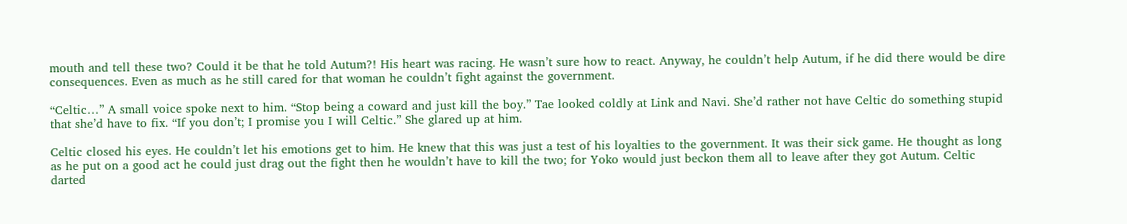mouth and tell these two? Could it be that he told Autum?! His heart was racing. He wasn’t sure how to react. Anyway, he couldn’t help Autum, if he did there would be dire consequences. Even as much as he still cared for that woman he couldn’t fight against the government.

“Celtic…” A small voice spoke next to him. “Stop being a coward and just kill the boy.” Tae looked coldly at Link and Navi. She’d rather not have Celtic do something stupid that she’d have to fix. “If you don’t; I promise you I will Celtic.” She glared up at him.

Celtic closed his eyes. He couldn’t let his emotions get to him. He knew that this was just a test of his loyalties to the government. It was their sick game. He thought as long as he put on a good act he could just drag out the fight then he wouldn’t have to kill the two; for Yoko would just beckon them all to leave after they got Autum. Celtic darted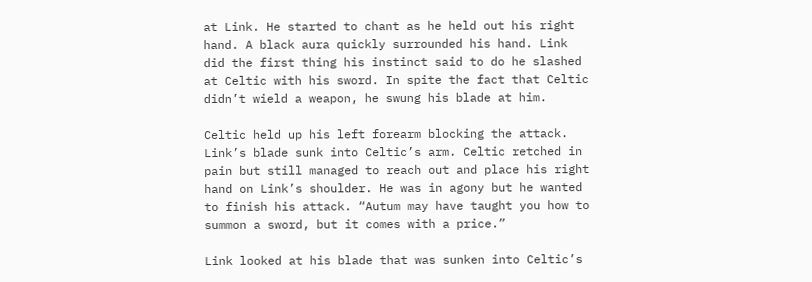at Link. He started to chant as he held out his right hand. A black aura quickly surrounded his hand. Link did the first thing his instinct said to do he slashed at Celtic with his sword. In spite the fact that Celtic didn’t wield a weapon, he swung his blade at him.

Celtic held up his left forearm blocking the attack. Link’s blade sunk into Celtic’s arm. Celtic retched in pain but still managed to reach out and place his right hand on Link’s shoulder. He was in agony but he wanted to finish his attack. “Autum may have taught you how to summon a sword, but it comes with a price.”

Link looked at his blade that was sunken into Celtic’s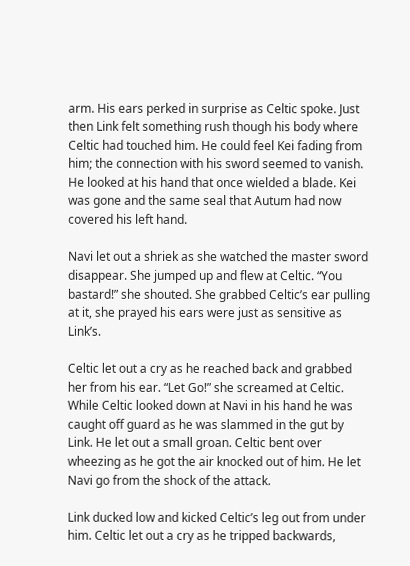arm. His ears perked in surprise as Celtic spoke. Just then Link felt something rush though his body where Celtic had touched him. He could feel Kei fading from him; the connection with his sword seemed to vanish. He looked at his hand that once wielded a blade. Kei was gone and the same seal that Autum had now covered his left hand.

Navi let out a shriek as she watched the master sword disappear. She jumped up and flew at Celtic. “You bastard!” she shouted. She grabbed Celtic’s ear pulling at it, she prayed his ears were just as sensitive as Link’s.

Celtic let out a cry as he reached back and grabbed her from his ear. “Let Go!” she screamed at Celtic. While Celtic looked down at Navi in his hand he was caught off guard as he was slammed in the gut by Link. He let out a small groan. Celtic bent over wheezing as he got the air knocked out of him. He let Navi go from the shock of the attack.

Link ducked low and kicked Celtic’s leg out from under him. Celtic let out a cry as he tripped backwards,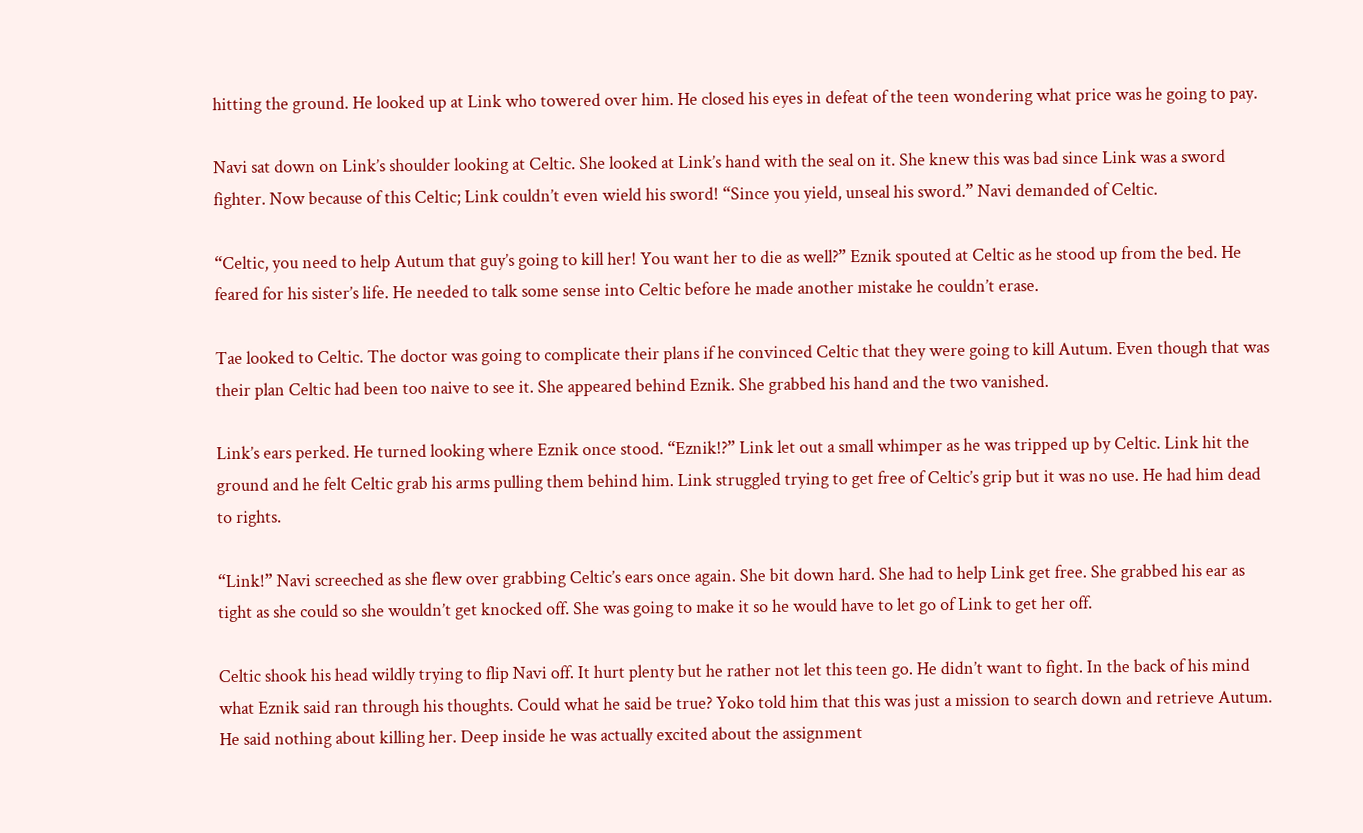hitting the ground. He looked up at Link who towered over him. He closed his eyes in defeat of the teen wondering what price was he going to pay.

Navi sat down on Link’s shoulder looking at Celtic. She looked at Link’s hand with the seal on it. She knew this was bad since Link was a sword fighter. Now because of this Celtic; Link couldn’t even wield his sword! “Since you yield, unseal his sword.” Navi demanded of Celtic.

“Celtic, you need to help Autum that guy’s going to kill her! You want her to die as well?” Eznik spouted at Celtic as he stood up from the bed. He feared for his sister’s life. He needed to talk some sense into Celtic before he made another mistake he couldn’t erase.

Tae looked to Celtic. The doctor was going to complicate their plans if he convinced Celtic that they were going to kill Autum. Even though that was their plan Celtic had been too naive to see it. She appeared behind Eznik. She grabbed his hand and the two vanished.

Link’s ears perked. He turned looking where Eznik once stood. “Eznik!?” Link let out a small whimper as he was tripped up by Celtic. Link hit the ground and he felt Celtic grab his arms pulling them behind him. Link struggled trying to get free of Celtic’s grip but it was no use. He had him dead to rights.

“Link!” Navi screeched as she flew over grabbing Celtic’s ears once again. She bit down hard. She had to help Link get free. She grabbed his ear as tight as she could so she wouldn’t get knocked off. She was going to make it so he would have to let go of Link to get her off.

Celtic shook his head wildly trying to flip Navi off. It hurt plenty but he rather not let this teen go. He didn’t want to fight. In the back of his mind what Eznik said ran through his thoughts. Could what he said be true? Yoko told him that this was just a mission to search down and retrieve Autum. He said nothing about killing her. Deep inside he was actually excited about the assignment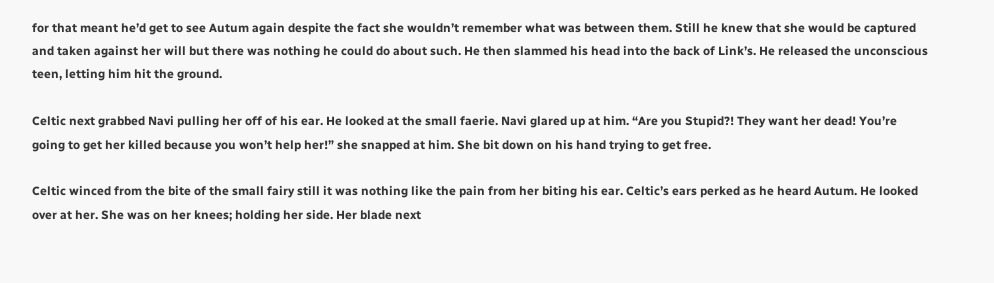for that meant he’d get to see Autum again despite the fact she wouldn’t remember what was between them. Still he knew that she would be captured and taken against her will but there was nothing he could do about such. He then slammed his head into the back of Link’s. He released the unconscious teen, letting him hit the ground.

Celtic next grabbed Navi pulling her off of his ear. He looked at the small faerie. Navi glared up at him. “Are you Stupid?! They want her dead! You’re going to get her killed because you won’t help her!” she snapped at him. She bit down on his hand trying to get free.

Celtic winced from the bite of the small fairy still it was nothing like the pain from her biting his ear. Celtic’s ears perked as he heard Autum. He looked over at her. She was on her knees; holding her side. Her blade next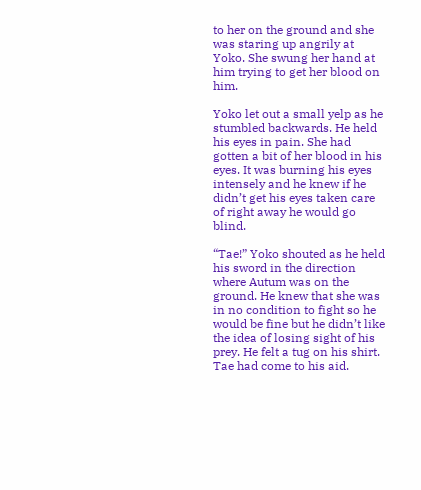to her on the ground and she was staring up angrily at Yoko. She swung her hand at him trying to get her blood on him.

Yoko let out a small yelp as he stumbled backwards. He held his eyes in pain. She had gotten a bit of her blood in his eyes. It was burning his eyes intensely and he knew if he didn’t get his eyes taken care of right away he would go blind.

“Tae!” Yoko shouted as he held his sword in the direction where Autum was on the ground. He knew that she was in no condition to fight so he would be fine but he didn’t like the idea of losing sight of his prey. He felt a tug on his shirt. Tae had come to his aid.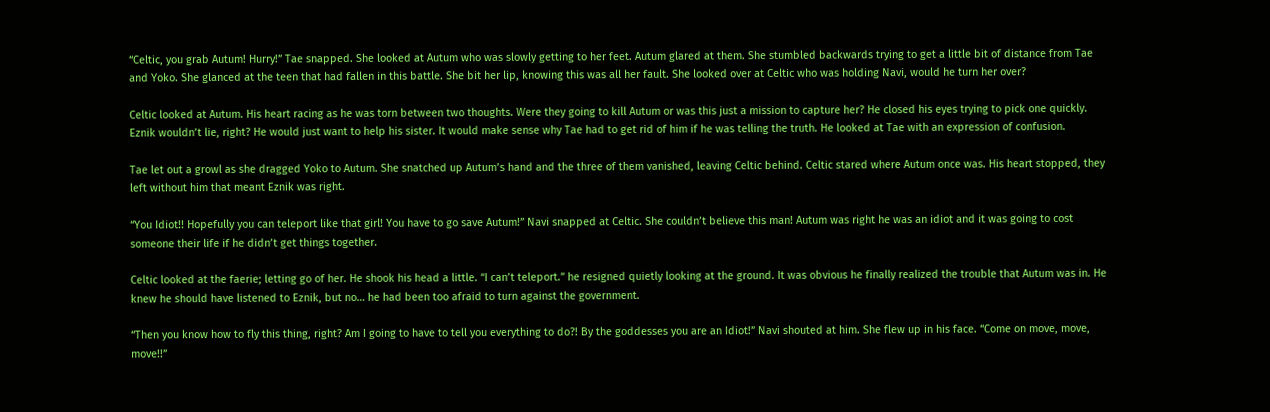“Celtic, you grab Autum! Hurry!” Tae snapped. She looked at Autum who was slowly getting to her feet. Autum glared at them. She stumbled backwards trying to get a little bit of distance from Tae and Yoko. She glanced at the teen that had fallen in this battle. She bit her lip, knowing this was all her fault. She looked over at Celtic who was holding Navi, would he turn her over?

Celtic looked at Autum. His heart racing as he was torn between two thoughts. Were they going to kill Autum or was this just a mission to capture her? He closed his eyes trying to pick one quickly. Eznik wouldn’t lie, right? He would just want to help his sister. It would make sense why Tae had to get rid of him if he was telling the truth. He looked at Tae with an expression of confusion.

Tae let out a growl as she dragged Yoko to Autum. She snatched up Autum’s hand and the three of them vanished, leaving Celtic behind. Celtic stared where Autum once was. His heart stopped, they left without him that meant Eznik was right.

“You Idiot!! Hopefully you can teleport like that girl! You have to go save Autum!” Navi snapped at Celtic. She couldn’t believe this man! Autum was right he was an idiot and it was going to cost someone their life if he didn’t get things together.

Celtic looked at the faerie; letting go of her. He shook his head a little. “I can’t teleport.” he resigned quietly looking at the ground. It was obvious he finally realized the trouble that Autum was in. He knew he should have listened to Eznik, but no… he had been too afraid to turn against the government.

“Then you know how to fly this thing, right? Am I going to have to tell you everything to do?! By the goddesses you are an Idiot!” Navi shouted at him. She flew up in his face. “Come on move, move, move!!”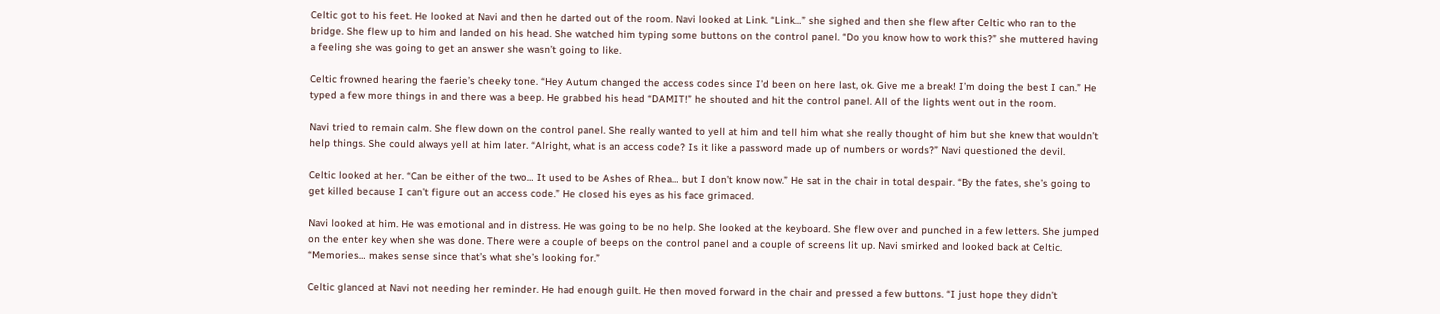Celtic got to his feet. He looked at Navi and then he darted out of the room. Navi looked at Link. “Link…” she sighed and then she flew after Celtic who ran to the bridge. She flew up to him and landed on his head. She watched him typing some buttons on the control panel. “Do you know how to work this?” she muttered having a feeling she was going to get an answer she wasn’t going to like.

Celtic frowned hearing the faerie’s cheeky tone. “Hey Autum changed the access codes since I’d been on here last, ok. Give me a break! I’m doing the best I can.” He typed a few more things in and there was a beep. He grabbed his head “DAMIT!” he shouted and hit the control panel. All of the lights went out in the room.

Navi tried to remain calm. She flew down on the control panel. She really wanted to yell at him and tell him what she really thought of him but she knew that wouldn’t help things. She could always yell at him later. “Alright, what is an access code? Is it like a password made up of numbers or words?” Navi questioned the devil.

Celtic looked at her. “Can be either of the two… It used to be Ashes of Rhea… but I don’t know now.” He sat in the chair in total despair. “By the fates, she’s going to get killed because I can’t figure out an access code.” He closed his eyes as his face grimaced.

Navi looked at him. He was emotional and in distress. He was going to be no help. She looked at the keyboard. She flew over and punched in a few letters. She jumped on the enter key when she was done. There were a couple of beeps on the control panel and a couple of screens lit up. Navi smirked and looked back at Celtic. “Memories… makes sense since that’s what she’s looking for.”

Celtic glanced at Navi not needing her reminder. He had enough guilt. He then moved forward in the chair and pressed a few buttons. “I just hope they didn’t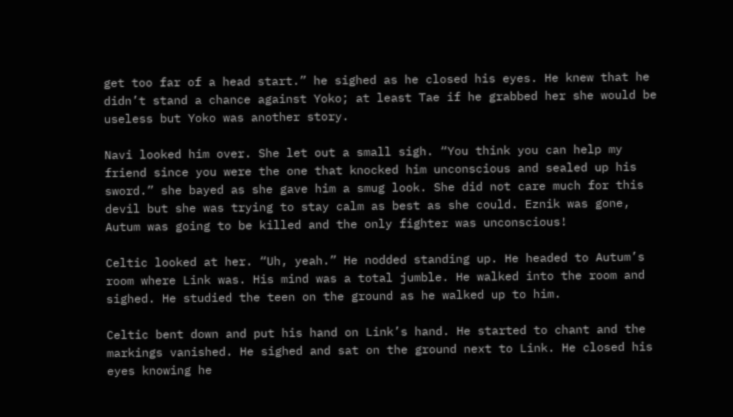get too far of a head start.” he sighed as he closed his eyes. He knew that he didn’t stand a chance against Yoko; at least Tae if he grabbed her she would be useless but Yoko was another story.

Navi looked him over. She let out a small sigh. “You think you can help my friend since you were the one that knocked him unconscious and sealed up his sword.” she bayed as she gave him a smug look. She did not care much for this devil but she was trying to stay calm as best as she could. Eznik was gone, Autum was going to be killed and the only fighter was unconscious!

Celtic looked at her. “Uh, yeah.” He nodded standing up. He headed to Autum’s room where Link was. His mind was a total jumble. He walked into the room and sighed. He studied the teen on the ground as he walked up to him.

Celtic bent down and put his hand on Link’s hand. He started to chant and the markings vanished. He sighed and sat on the ground next to Link. He closed his eyes knowing he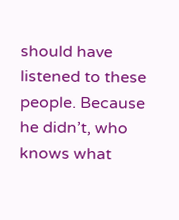should have listened to these people. Because he didn’t, who knows what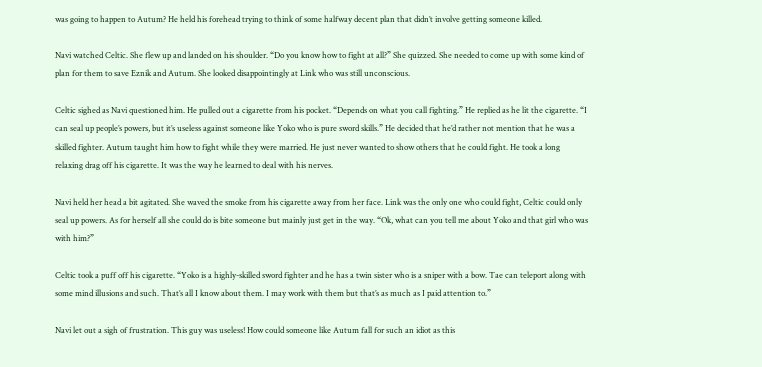was going to happen to Autum? He held his forehead trying to think of some halfway decent plan that didn’t involve getting someone killed.

Navi watched Celtic. She flew up and landed on his shoulder. “Do you know how to fight at all?” She quizzed. She needed to come up with some kind of plan for them to save Eznik and Autum. She looked disappointingly at Link who was still unconscious.

Celtic sighed as Navi questioned him. He pulled out a cigarette from his pocket. “Depends on what you call fighting.” He replied as he lit the cigarette. “I can seal up people’s powers, but it’s useless against someone like Yoko who is pure sword skills.” He decided that he’d rather not mention that he was a skilled fighter. Autum taught him how to fight while they were married. He just never wanted to show others that he could fight. He took a long relaxing drag off his cigarette. It was the way he learned to deal with his nerves.

Navi held her head a bit agitated. She waved the smoke from his cigarette away from her face. Link was the only one who could fight, Celtic could only seal up powers. As for herself all she could do is bite someone but mainly just get in the way. “Ok, what can you tell me about Yoko and that girl who was with him?”

Celtic took a puff off his cigarette. “Yoko is a highly-skilled sword fighter and he has a twin sister who is a sniper with a bow. Tae can teleport along with some mind illusions and such. That’s all I know about them. I may work with them but that’s as much as I paid attention to.”

Navi let out a sigh of frustration. This guy was useless! How could someone like Autum fall for such an idiot as this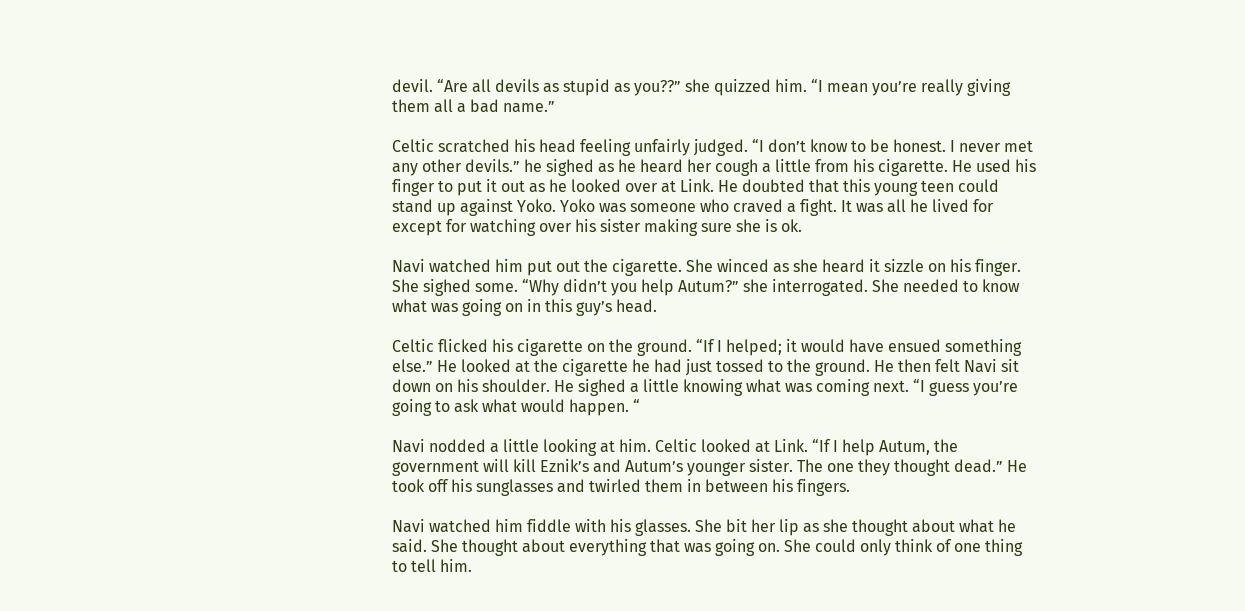devil. “Are all devils as stupid as you??” she quizzed him. “I mean you’re really giving them all a bad name.”

Celtic scratched his head feeling unfairly judged. “I don’t know to be honest. I never met any other devils.” he sighed as he heard her cough a little from his cigarette. He used his finger to put it out as he looked over at Link. He doubted that this young teen could stand up against Yoko. Yoko was someone who craved a fight. It was all he lived for except for watching over his sister making sure she is ok.

Navi watched him put out the cigarette. She winced as she heard it sizzle on his finger. She sighed some. “Why didn’t you help Autum?” she interrogated. She needed to know what was going on in this guy’s head.

Celtic flicked his cigarette on the ground. “If I helped; it would have ensued something else.” He looked at the cigarette he had just tossed to the ground. He then felt Navi sit down on his shoulder. He sighed a little knowing what was coming next. “I guess you’re going to ask what would happen. “

Navi nodded a little looking at him. Celtic looked at Link. “If I help Autum, the government will kill Eznik’s and Autum’s younger sister. The one they thought dead.” He took off his sunglasses and twirled them in between his fingers.

Navi watched him fiddle with his glasses. She bit her lip as she thought about what he said. She thought about everything that was going on. She could only think of one thing to tell him.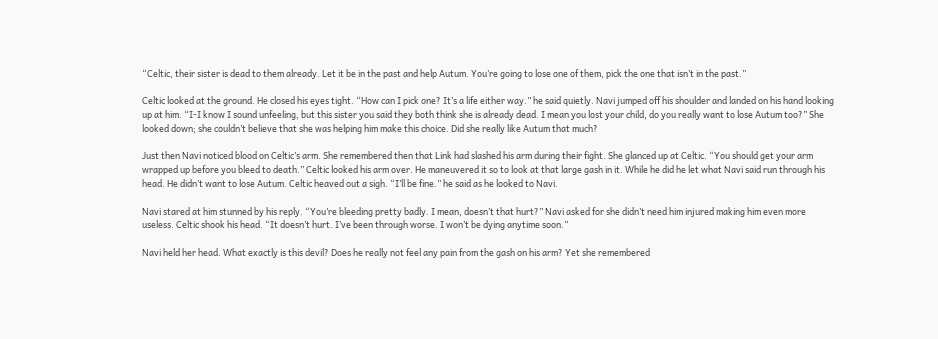“Celtic, their sister is dead to them already. Let it be in the past and help Autum. You’re going to lose one of them, pick the one that isn’t in the past.”

Celtic looked at the ground. He closed his eyes tight. “How can I pick one? It’s a life either way.” he said quietly. Navi jumped off his shoulder and landed on his hand looking up at him. “I-I know I sound unfeeling, but this sister you said they both think she is already dead. I mean you lost your child, do you really want to lose Autum too?” She looked down; she couldn’t believe that she was helping him make this choice. Did she really like Autum that much?

Just then Navi noticed blood on Celtic’s arm. She remembered then that Link had slashed his arm during their fight. She glanced up at Celtic. “You should get your arm wrapped up before you bleed to death.” Celtic looked his arm over. He maneuvered it so to look at that large gash in it. While he did he let what Navi said run through his head. He didn’t want to lose Autum. Celtic heaved out a sigh. “I’ll be fine.” he said as he looked to Navi.

Navi stared at him stunned by his reply. “You’re bleeding pretty badly. I mean, doesn’t that hurt?” Navi asked for she didn’t need him injured making him even more useless. Celtic shook his head. “It doesn’t hurt. I’ve been through worse. I won’t be dying anytime soon.”

Navi held her head. What exactly is this devil? Does he really not feel any pain from the gash on his arm? Yet she remembered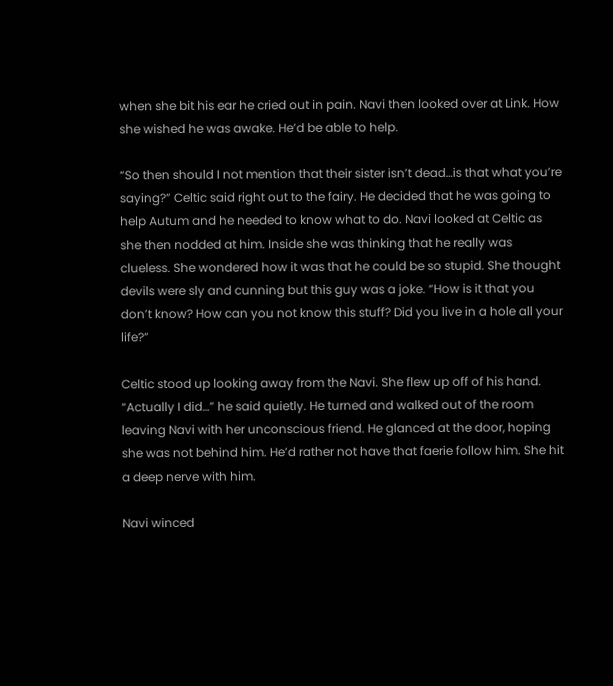when she bit his ear he cried out in pain. Navi then looked over at Link. How she wished he was awake. He’d be able to help.

“So then should I not mention that their sister isn’t dead…is that what you’re saying?” Celtic said right out to the fairy. He decided that he was going to help Autum and he needed to know what to do. Navi looked at Celtic as she then nodded at him. Inside she was thinking that he really was clueless. She wondered how it was that he could be so stupid. She thought devils were sly and cunning but this guy was a joke. “How is it that you don’t know? How can you not know this stuff? Did you live in a hole all your life?”

Celtic stood up looking away from the Navi. She flew up off of his hand. “Actually I did…” he said quietly. He turned and walked out of the room leaving Navi with her unconscious friend. He glanced at the door, hoping she was not behind him. He’d rather not have that faerie follow him. She hit a deep nerve with him.

Navi winced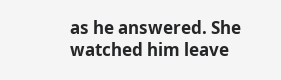as he answered. She watched him leave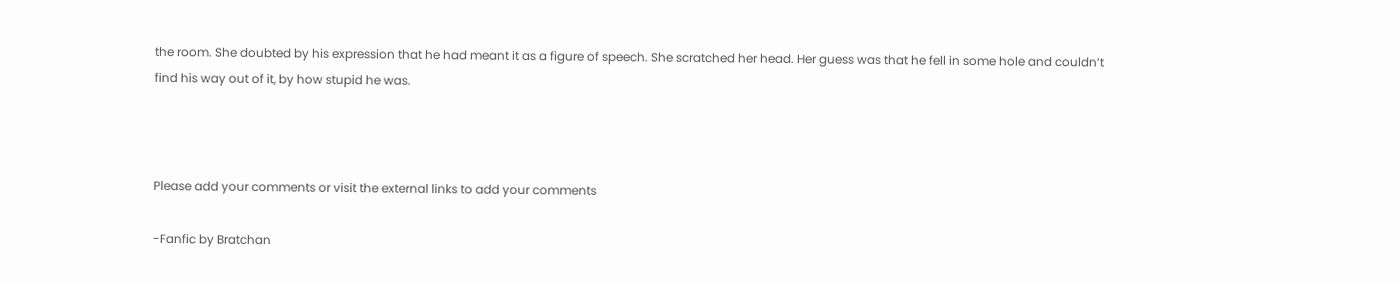the room. She doubted by his expression that he had meant it as a figure of speech. She scratched her head. Her guess was that he fell in some hole and couldn’t find his way out of it, by how stupid he was.



Please add your comments or visit the external links to add your comments

-Fanfic by Bratchan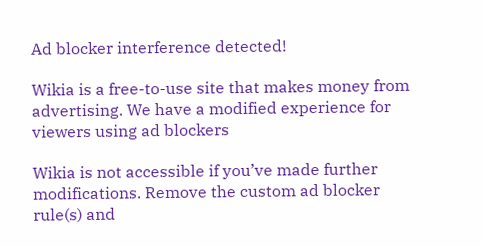Ad blocker interference detected!

Wikia is a free-to-use site that makes money from advertising. We have a modified experience for viewers using ad blockers

Wikia is not accessible if you’ve made further modifications. Remove the custom ad blocker rule(s) and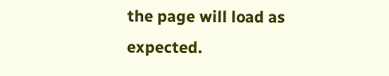the page will load as expected.